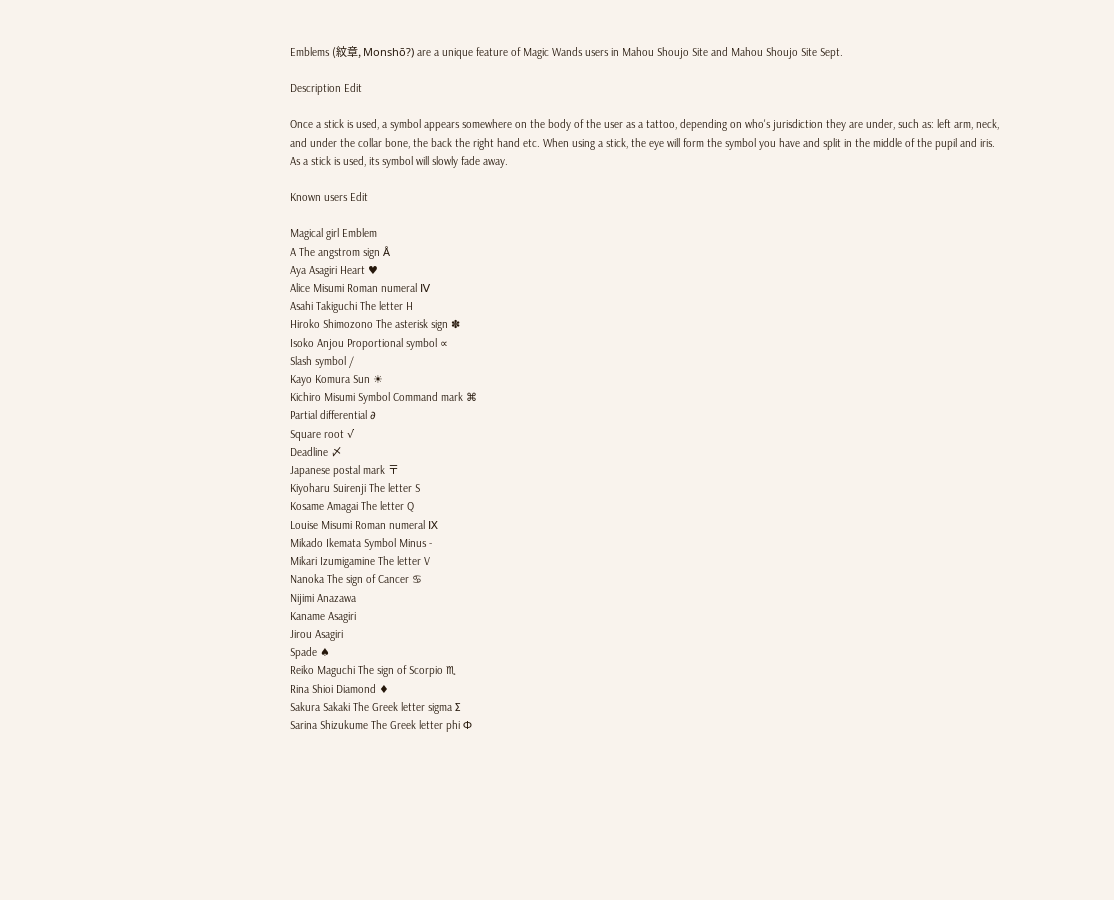Emblems (紋章, Monshō?) are a unique feature of Magic Wands users in Mahou Shoujo Site and Mahou Shoujo Site Sept.

Description Edit

Once a stick is used, a symbol appears somewhere on the body of the user as a tattoo, depending on who's jurisdiction they are under, such as: left arm, neck, and under the collar bone, the back the right hand etc. When using a stick, the eye will form the symbol you have and split in the middle of the pupil and iris. As a stick is used, its symbol will slowly fade away.

Known users Edit

Magical girl Emblem
A The angstrom sign Å
Aya Asagiri Heart ♥
Alice Misumi Roman numeral Ⅳ
Asahi Takiguchi The letter H
Hiroko Shimozono The asterisk sign ✽
Isoko Anjou Proportional symbol ∝
Slash symbol /
Kayo Komura Sun ☀
Kichiro Misumi Symbol Command mark ⌘
Partial differential ∂
Square root √
Deadline 〆
Japanese postal mark 〒
Kiyoharu Suirenji The letter S
Kosame Amagai The letter Q
Louise Misumi Roman numeral Ⅸ
Mikado Ikemata Symbol Minus -
Mikari Izumigamine The letter V
Nanoka The sign of Cancer ♋
Nijimi Anazawa
Kaname Asagiri
Jirou Asagiri
Spade ♠
Reiko Maguchi The sign of Scorpio ♏
Rina Shioi Diamond ♦
Sakura Sakaki The Greek letter sigma Σ
Sarina Shizukume The Greek letter phi Φ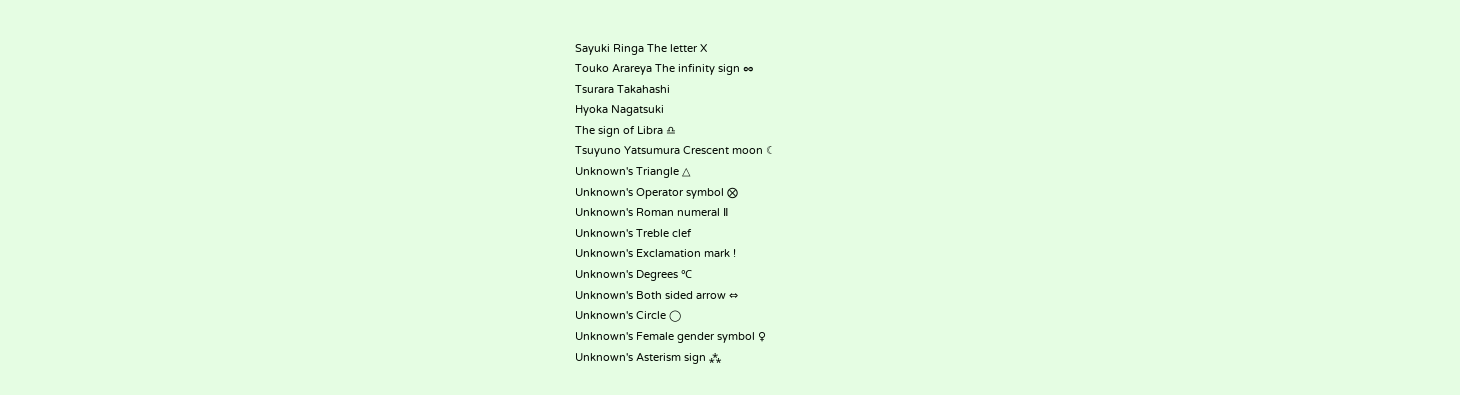Sayuki Ringa The letter X
Touko Arareya The infinity sign ∞
Tsurara Takahashi
Hyoka Nagatsuki
The sign of Libra ♎
Tsuyuno Yatsumura Crescent moon ☾
Unknown's Triangle △
Unknown's Operator symbol ⨂
Unknown's Roman numeral Ⅱ
Unknown's Treble clef
Unknown's Exclamation mark !
Unknown's Degrees ℃
Unknown's Both sided arrow ⇔
Unknown's Circle ◯
Unknown's Female gender symbol ♀
Unknown's Asterism sign ⁂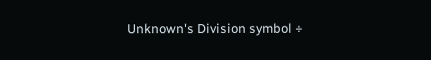Unknown's Division symbol ÷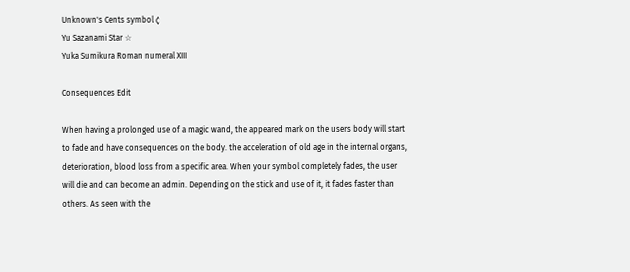Unknown's Cents symbol ¢
Yu Sazanami Star ☆
Yuka Sumikura Roman numeral XIII

Consequences Edit

When having a prolonged use of a magic wand, the appeared mark on the users body will start to fade and have consequences on the body. the acceleration of old age in the internal organs, deterioration, blood loss from a specific area. When your symbol completely fades, the user will die and can become an admin. Depending on the stick and use of it, it fades faster than others. As seen with the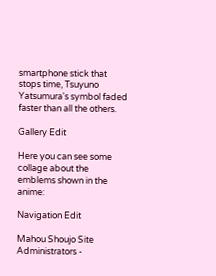smartphone stick that stops time, Tsuyuno Yatsumura's symbol faded faster than all the others.

Gallery Edit

Here you can see some collage about the emblems shown in the anime:

Navigation Edit

Mahou Shoujo Site Administrators -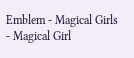Emblem - Magical Girls - Magical Girl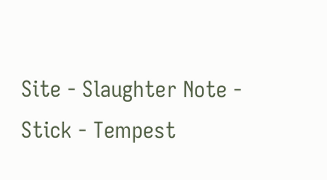Site - Slaughter Note - Stick - Tempest